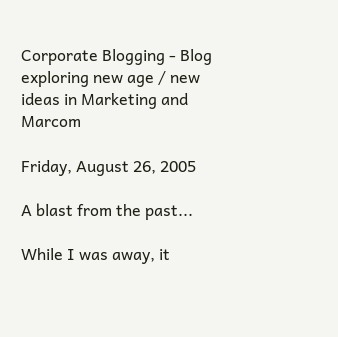Corporate Blogging - Blog exploring new age / new ideas in Marketing and Marcom

Friday, August 26, 2005

A blast from the past...

While I was away, it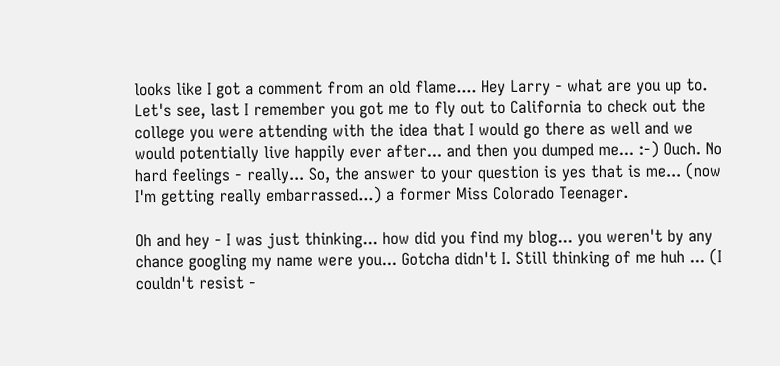looks like I got a comment from an old flame.... Hey Larry - what are you up to. Let's see, last I remember you got me to fly out to California to check out the college you were attending with the idea that I would go there as well and we would potentially live happily ever after... and then you dumped me... :-) Ouch. No hard feelings - really... So, the answer to your question is yes that is me... (now I'm getting really embarrassed...) a former Miss Colorado Teenager.

Oh and hey - I was just thinking... how did you find my blog... you weren't by any chance googling my name were you... Gotcha didn't I. Still thinking of me huh ... (I couldn't resist -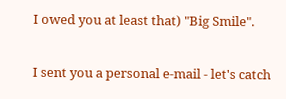I owed you at least that) "Big Smile".

I sent you a personal e-mail - let's catch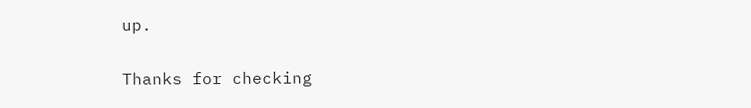up.

Thanks for checking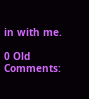in with me.

0 Old Comments: